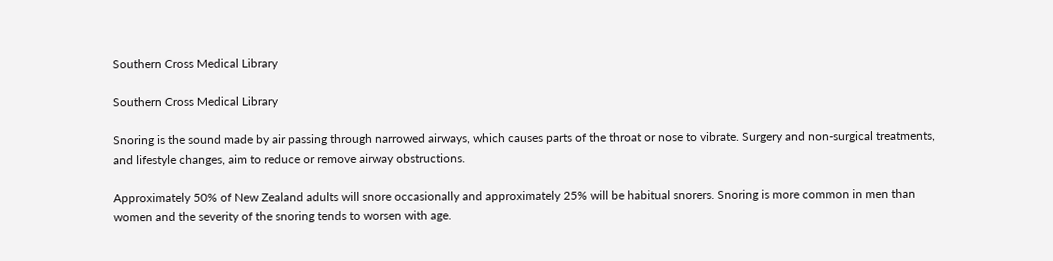Southern Cross Medical Library

Southern Cross Medical Library

Snoring is the sound made by air passing through narrowed airways, which causes parts of the throat or nose to vibrate. Surgery and non-surgical treatments, and lifestyle changes, aim to reduce or remove airway obstructions.

Approximately 50% of New Zealand adults will snore occasionally and approximately 25% will be habitual snorers. Snoring is more common in men than women and the severity of the snoring tends to worsen with age.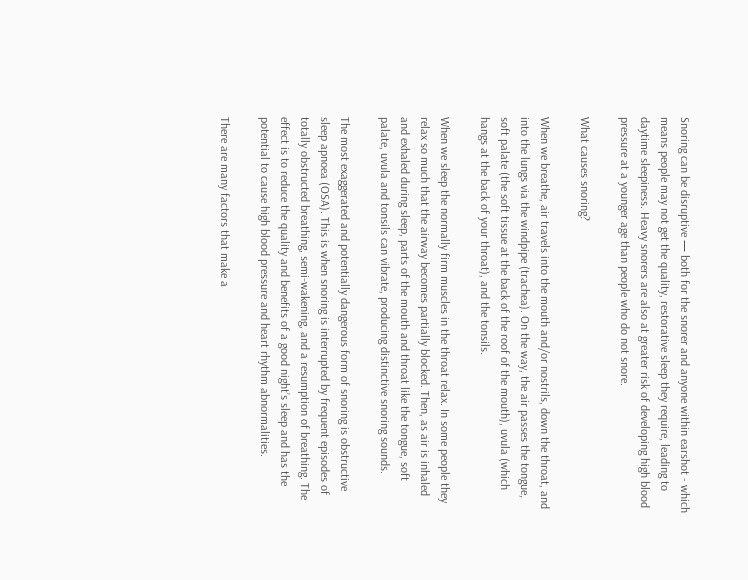Snoring can be disruptive — both for the snorer and anyone within earshot - which means people may not get the quality, restorative sleep they require, leading to daytime sleepiness. Heavy snorers are also at greater risk of developing high blood pressure at a younger age than people who do not snore.

What causes snoring?

When we breathe, air travels into the mouth and/or nostrils, down the throat, and into the lungs via the windpipe (trachea). On the way, the air passes the tongue, soft palate (the soft tissue at the back of the roof of the mouth), uvula (which hangs at the back of your throat), and the tonsils.

When we sleep the normally firm muscles in the throat relax. In some people they relax so much that the airway becomes partially blocked. Then, as air is inhaled and exhaled during sleep, parts of the mouth and throat like the tongue, soft palate, uvula and tonsils can vibrate, producing distinctive snoring sounds.

The most exaggerated and potentially dangerous form of snoring is obstructive sleep apnoea (OSA). This is when snoring is interrupted by frequent episodes of totally obstructed breathing, semi-wakening, and a resumption of breathing. The effect is to reduce the quality and benefits of a good night’s sleep and has the potential to cause high blood pressure and heart rhythm abnormalities.

There are many factors that make a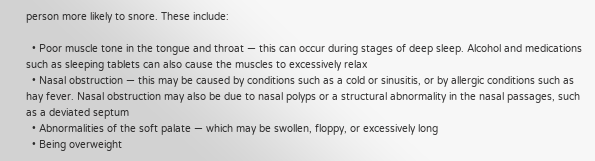person more likely to snore. These include:

  • Poor muscle tone in the tongue and throat — this can occur during stages of deep sleep. Alcohol and medications such as sleeping tablets can also cause the muscles to excessively relax
  • Nasal obstruction — this may be caused by conditions such as a cold or sinusitis, or by allergic conditions such as hay fever. Nasal obstruction may also be due to nasal polyps or a structural abnormality in the nasal passages, such as a deviated septum
  • Abnormalities of the soft palate — which may be swollen, floppy, or excessively long
  • Being overweight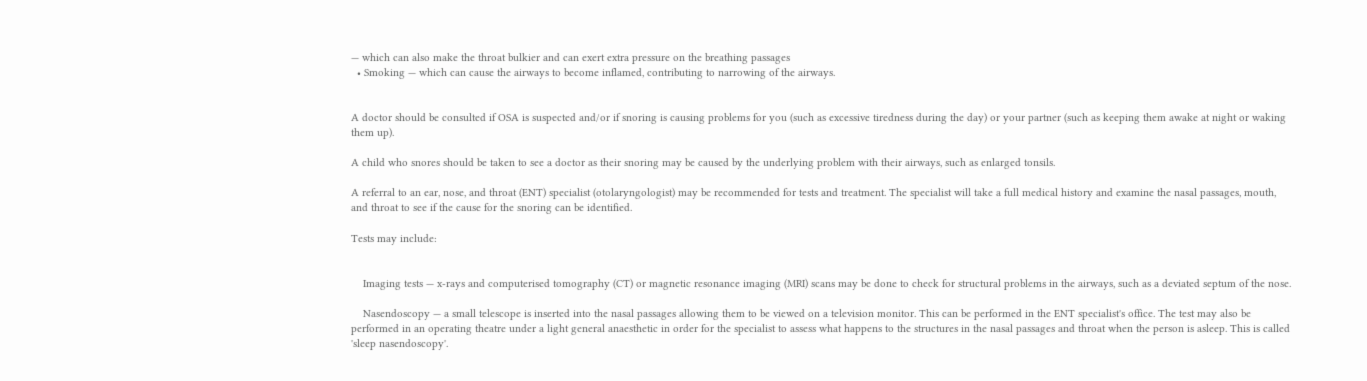— which can also make the throat bulkier and can exert extra pressure on the breathing passages
  • Smoking — which can cause the airways to become inflamed, contributing to narrowing of the airways.


A doctor should be consulted if OSA is suspected and/or if snoring is causing problems for you (such as excessive tiredness during the day) or your partner (such as keeping them awake at night or waking them up).

A child who snores should be taken to see a doctor as their snoring may be caused by the underlying problem with their airways, such as enlarged tonsils.

A referral to an ear, nose, and throat (ENT) specialist (otolaryngologist) may be recommended for tests and treatment. The specialist will take a full medical history and examine the nasal passages, mouth, and throat to see if the cause for the snoring can be identified.

Tests may include:


    Imaging tests — x-rays and computerised tomography (CT) or magnetic resonance imaging (MRI) scans may be done to check for structural problems in the airways, such as a deviated septum of the nose.

    Nasendoscopy — a small telescope is inserted into the nasal passages allowing them to be viewed on a television monitor. This can be performed in the ENT specialist's office. The test may also be performed in an operating theatre under a light general anaesthetic in order for the specialist to assess what happens to the structures in the nasal passages and throat when the person is asleep. This is called 'sleep nasendoscopy'.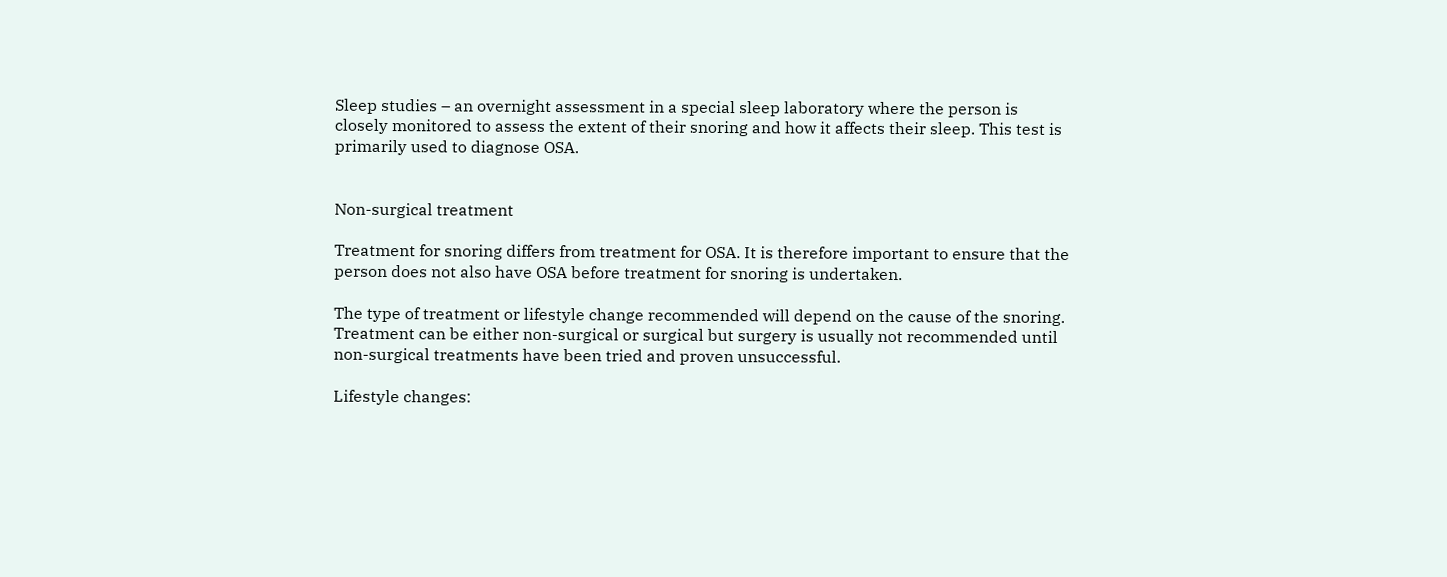Sleep studies – an overnight assessment in a special sleep laboratory where the person is closely monitored to assess the extent of their snoring and how it affects their sleep. This test is primarily used to diagnose OSA.


Non-surgical treatment

Treatment for snoring differs from treatment for OSA. It is therefore important to ensure that the person does not also have OSA before treatment for snoring is undertaken.

The type of treatment or lifestyle change recommended will depend on the cause of the snoring. Treatment can be either non-surgical or surgical but surgery is usually not recommended until non-surgical treatments have been tried and proven unsuccessful.

Lifestyle changes: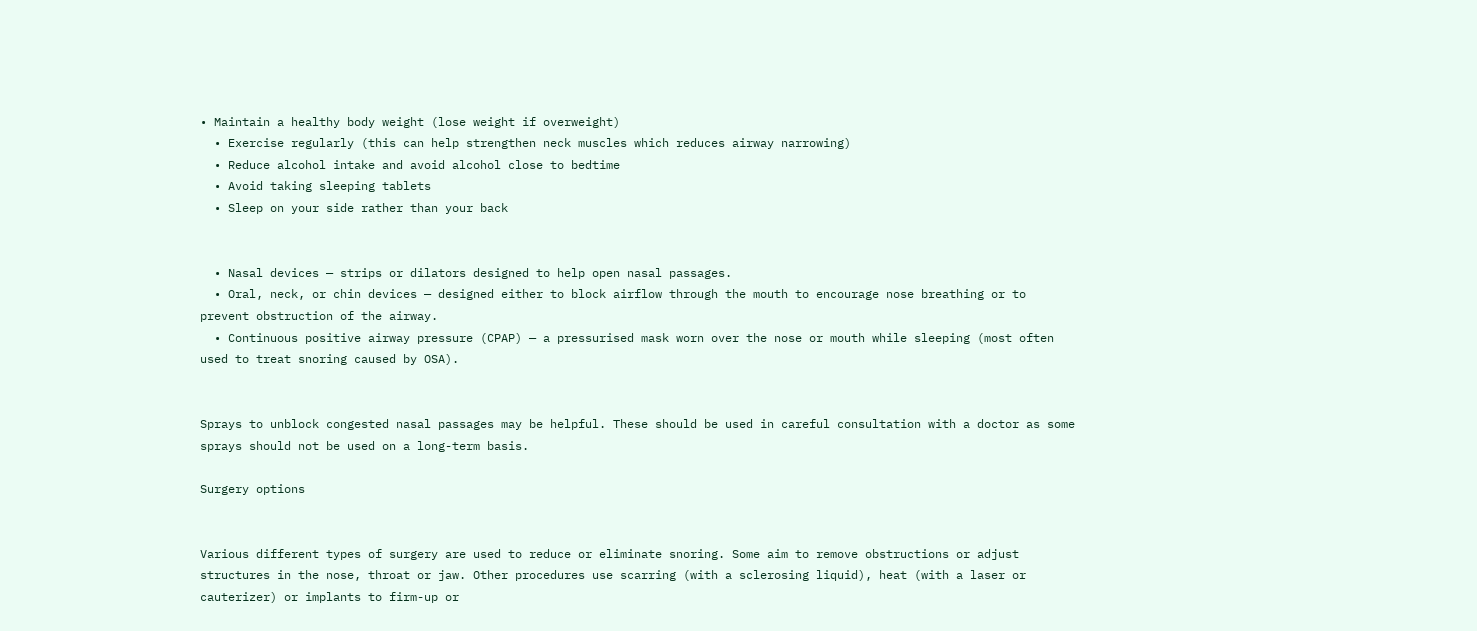• Maintain a healthy body weight (lose weight if overweight)
  • Exercise regularly (this can help strengthen neck muscles which reduces airway narrowing)
  • Reduce alcohol intake and avoid alcohol close to bedtime
  • Avoid taking sleeping tablets
  • Sleep on your side rather than your back


  • Nasal devices — strips or dilators designed to help open nasal passages.
  • Oral, neck, or chin devices — designed either to block airflow through the mouth to encourage nose breathing or to prevent obstruction of the airway.
  • Continuous positive airway pressure (CPAP) — a pressurised mask worn over the nose or mouth while sleeping (most often used to treat snoring caused by OSA).


Sprays to unblock congested nasal passages may be helpful. These should be used in careful consultation with a doctor as some sprays should not be used on a long-term basis.

Surgery options


Various different types of surgery are used to reduce or eliminate snoring. Some aim to remove obstructions or adjust structures in the nose, throat or jaw. Other procedures use scarring (with a sclerosing liquid), heat (with a laser or cauterizer) or implants to firm-up or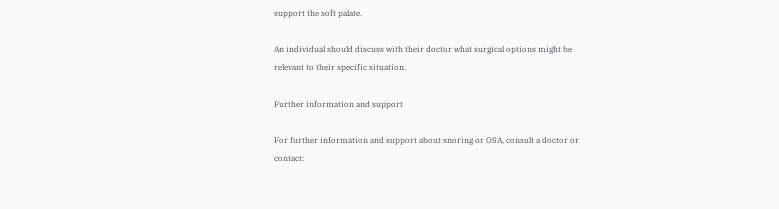support the soft palate.

An individual should discuss with their doctor what surgical options might be relevant to their specific situation.

Further information and support

For further information and support about snoring or OSA, consult a doctor or contact: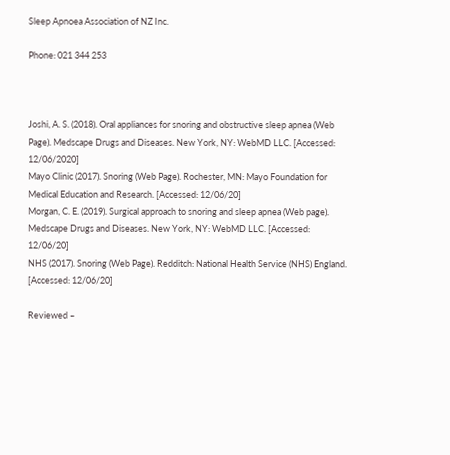Sleep Apnoea Association of NZ Inc.

Phone: 021 344 253



Joshi, A. S. (2018). Oral appliances for snoring and obstructive sleep apnea (Web Page). Medscape Drugs and Diseases. New York, NY: WebMD LLC. [Accessed: 12/06/2020]
Mayo Clinic (2017). Snoring (Web Page). Rochester, MN: Mayo Foundation for Medical Education and Research. [Accessed: 12/06/20]
Morgan, C. E. (2019). Surgical approach to snoring and sleep apnea (Web page). Medscape Drugs and Diseases. New York, NY: WebMD LLC. [Accessed: 12/06/20]
NHS (2017). Snoring (Web Page). Redditch: National Health Service (NHS) England. [Accessed: 12/06/20]

Reviewed –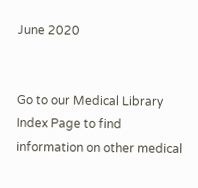June 2020


Go to our Medical Library Index Page to find information on other medical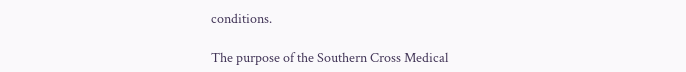conditions.

The purpose of the Southern Cross Medical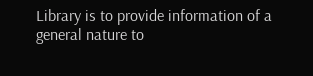Library is to provide information of a general nature to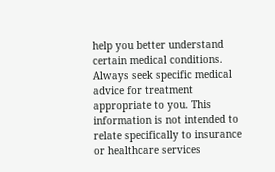help you better understand certain medical conditions. Always seek specific medical advice for treatment appropriate to you. This information is not intended to relate specifically to insurance or healthcare services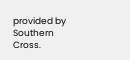provided by Southern Cross.